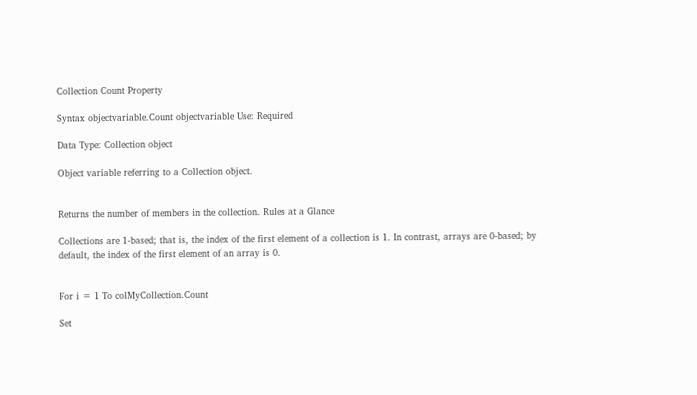Collection Count Property

Syntax objectvariable.Count objectvariable Use: Required

Data Type: Collection object

Object variable referring to a Collection object.


Returns the number of members in the collection. Rules at a Glance

Collections are 1-based; that is, the index of the first element of a collection is 1. In contrast, arrays are 0-based; by default, the index of the first element of an array is 0.


For i = 1 To colMyCollection.Count

Set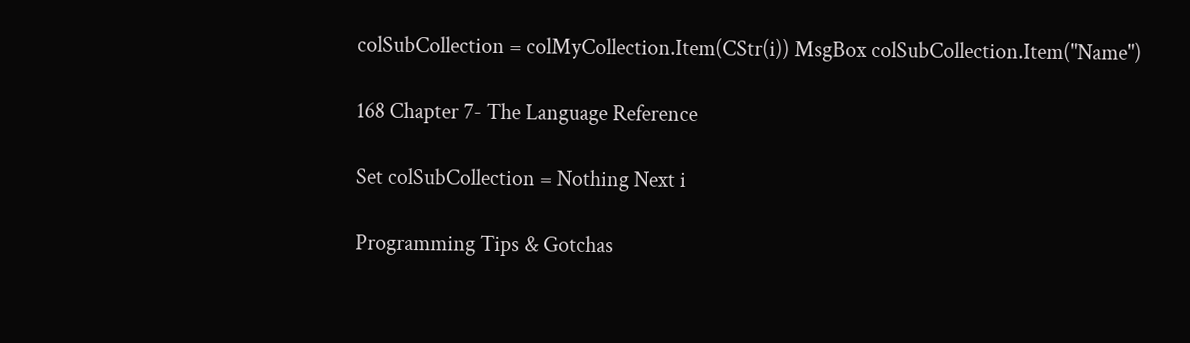colSubCollection = colMyCollection.Item(CStr(i)) MsgBox colSubCollection.Item("Name")

168 Chapter 7- The Language Reference

Set colSubCollection = Nothing Next i

Programming Tips & Gotchas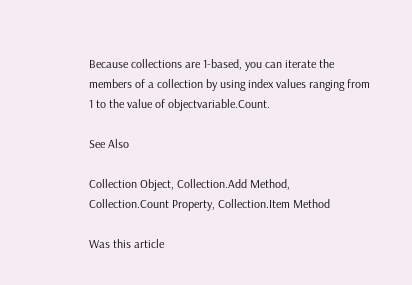Because collections are 1-based, you can iterate the members of a collection by using index values ranging from 1 to the value of objectvariable.Count.

See Also

Collection Object, Collection.Add Method, Collection.Count Property, Collection.Item Method

Was this article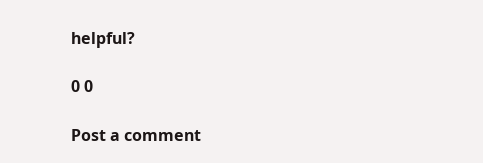helpful?

0 0

Post a comment